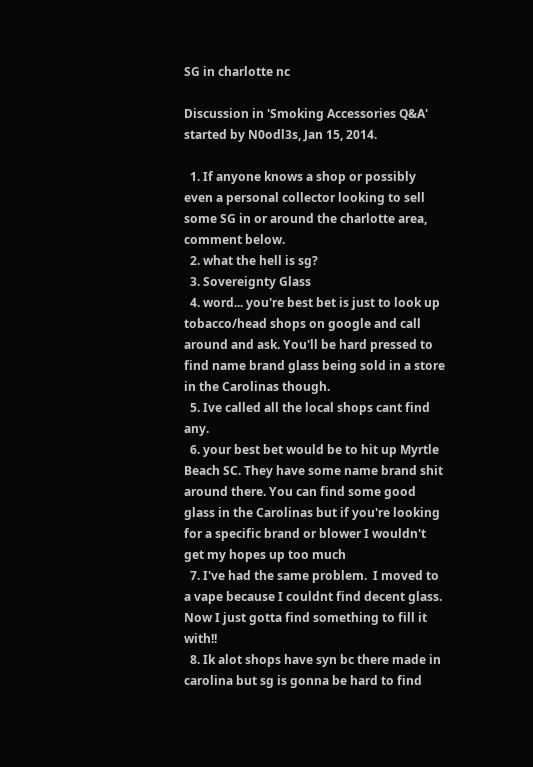SG in charlotte nc

Discussion in 'Smoking Accessories Q&A' started by N0odl3s, Jan 15, 2014.

  1. If anyone knows a shop or possibly even a personal collector looking to sell some SG in or around the charlotte area, comment below.
  2. what the hell is sg?
  3. Sovereignty Glass
  4. word... you're best bet is just to look up tobacco/head shops on google and call around and ask. You'll be hard pressed to find name brand glass being sold in a store in the Carolinas though.
  5. Ive called all the local shops cant find any.
  6. your best bet would be to hit up Myrtle Beach SC. They have some name brand shit around there. You can find some good glass in the Carolinas but if you're looking for a specific brand or blower I wouldn't get my hopes up too much
  7. I've had the same problem.  I moved to a vape because I couldnt find decent glass.  Now I just gotta find something to fill it with!!
  8. Ik alot shops have syn bc there made in carolina but sg is gonna be hard to find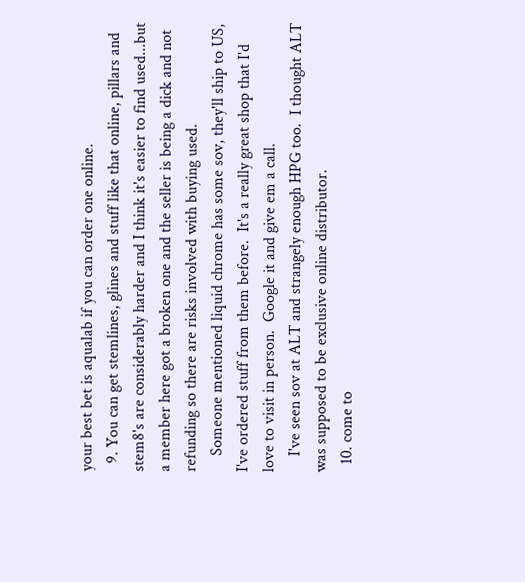your best bet is aqualab if you can order one online.
  9. You can get stemlines, glines and stuff like that online, pillars and stem8's are considerably harder and I think it's easier to find used...but a member here got a broken one and the seller is being a dick and not refunding so there are risks involved with buying used.
    Someone mentioned liquid chrome has some sov, they'll ship to US, I've ordered stuff from them before.  It's a really great shop that I'd love to visit in person.  Google it and give em a call.
    I've seen sov at ALT and strangely enough HPG too.  I thought ALT was supposed to be exclusive online distributor.
  10. come to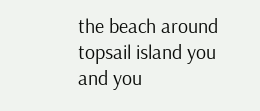the beach around topsail island you and you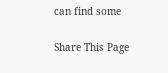can find some

Share This Page